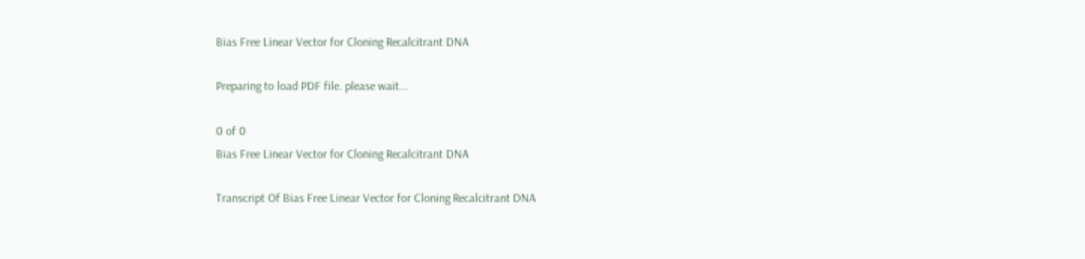Bias Free Linear Vector for Cloning Recalcitrant DNA

Preparing to load PDF file. please wait...

0 of 0
Bias Free Linear Vector for Cloning Recalcitrant DNA

Transcript Of Bias Free Linear Vector for Cloning Recalcitrant DNA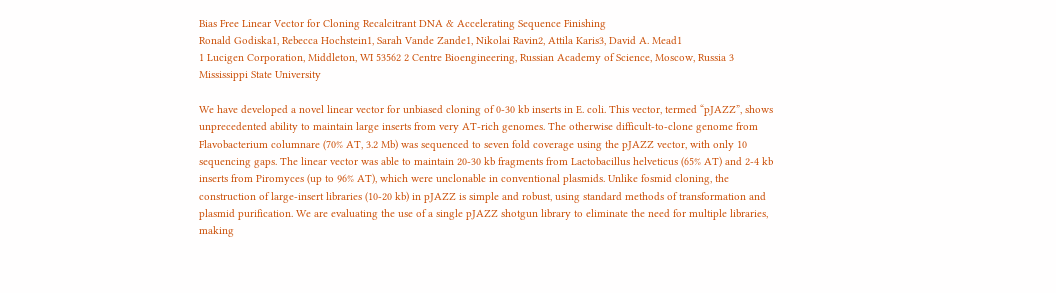Bias Free Linear Vector for Cloning Recalcitrant DNA & Accelerating Sequence Finishing
Ronald Godiska1, Rebecca Hochstein1, Sarah Vande Zande1, Nikolai Ravin2, Attila Karis3, David A. Mead1
1 Lucigen Corporation, Middleton, WI 53562 2 Centre Bioengineering, Russian Academy of Science, Moscow, Russia 3 Mississippi State University

We have developed a novel linear vector for unbiased cloning of 0-30 kb inserts in E. coli. This vector, termed “pJAZZ”, shows unprecedented ability to maintain large inserts from very AT-rich genomes. The otherwise difficult-to-clone genome from Flavobacterium columnare (70% AT, 3.2 Mb) was sequenced to seven fold coverage using the pJAZZ vector, with only 10 sequencing gaps. The linear vector was able to maintain 20-30 kb fragments from Lactobacillus helveticus (65% AT) and 2-4 kb inserts from Piromyces (up to 96% AT), which were unclonable in conventional plasmids. Unlike fosmid cloning, the construction of large-insert libraries (10-20 kb) in pJAZZ is simple and robust, using standard methods of transformation and plasmid purification. We are evaluating the use of a single pJAZZ shotgun library to eliminate the need for multiple libraries, making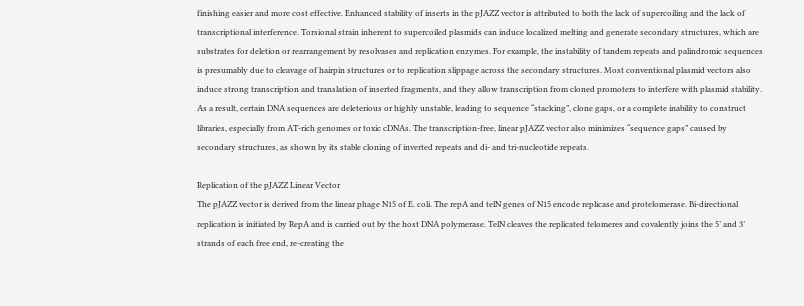finishing easier and more cost effective. Enhanced stability of inserts in the pJAZZ vector is attributed to both the lack of supercoiling and the lack of transcriptional interference. Torsional strain inherent to supercoiled plasmids can induce localized melting and generate secondary structures, which are substrates for deletion or rearrangement by resolvases and replication enzymes. For example, the instability of tandem repeats and palindromic sequences is presumably due to cleavage of hairpin structures or to replication slippage across the secondary structures. Most conventional plasmid vectors also induce strong transcription and translation of inserted fragments, and they allow transcription from cloned promoters to interfere with plasmid stability. As a result, certain DNA sequences are deleterious or highly unstable, leading to sequence “stacking”, clone gaps, or a complete inability to construct libraries, especially from AT-rich genomes or toxic cDNAs. The transcription-free, linear pJAZZ vector also minimizes “sequence gaps” caused by secondary structures, as shown by its stable cloning of inverted repeats and di- and tri-nucleotide repeats.

Replication of the pJAZZ Linear Vector
The pJAZZ vector is derived from the linear phage N15 of E. coli. The repA and telN genes of N15 encode replicase and protelomerase. Bi-directional replication is initiated by RepA and is carried out by the host DNA polymerase. TelN cleaves the replicated telomeres and covalently joins the 5’ and 3’ strands of each free end, re-creating the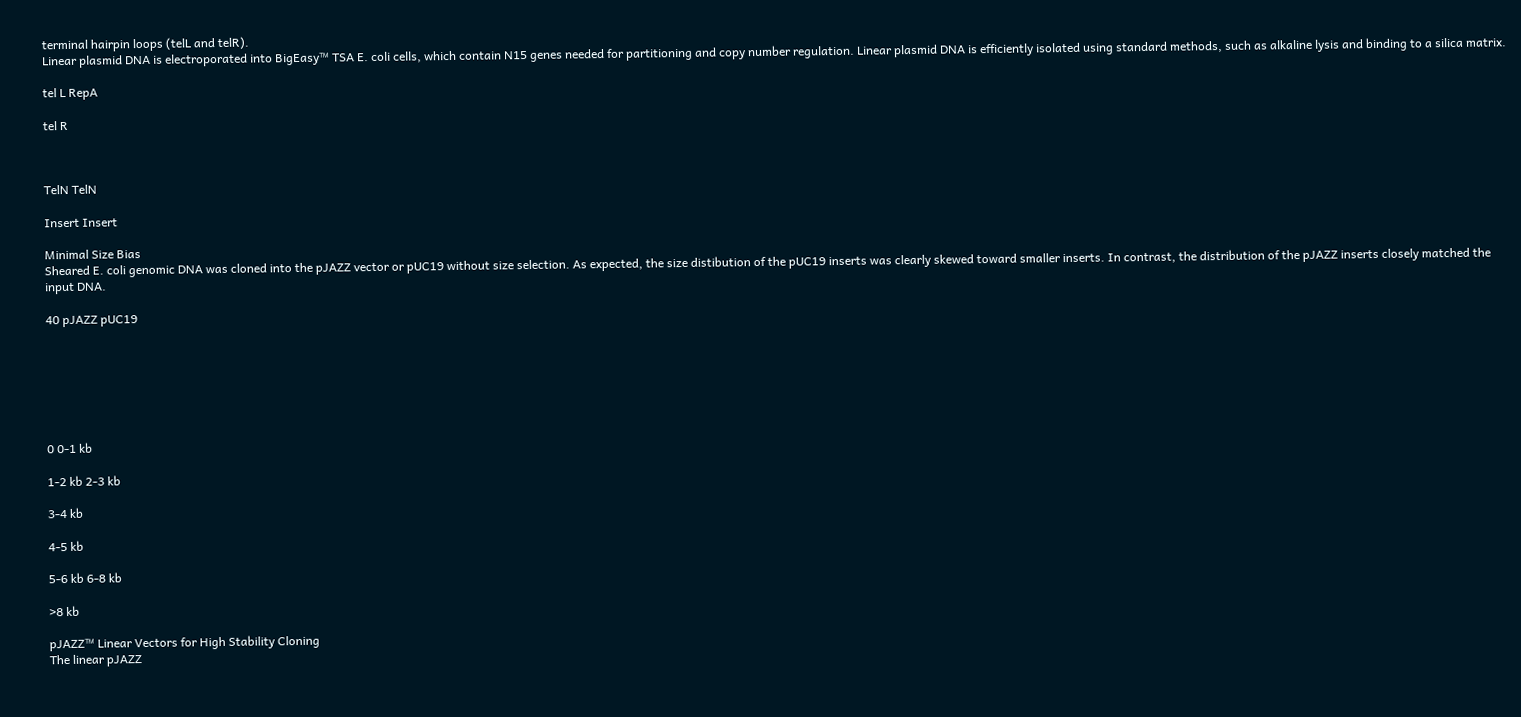terminal hairpin loops (telL and telR).
Linear plasmid DNA is electroporated into BigEasy™ TSA E. coli cells, which contain N15 genes needed for partitioning and copy number regulation. Linear plasmid DNA is efficiently isolated using standard methods, such as alkaline lysis and binding to a silica matrix.

tel L RepA

tel R



TelN TelN

Insert Insert

Minimal Size Bias
Sheared E. coli genomic DNA was cloned into the pJAZZ vector or pUC19 without size selection. As expected, the size distibution of the pUC19 inserts was clearly skewed toward smaller inserts. In contrast, the distribution of the pJAZZ inserts closely matched the input DNA.

40 pJAZZ pUC19







0 0-1 kb

1-2 kb 2-3 kb

3-4 kb

4-5 kb

5-6 kb 6-8 kb

>8 kb

pJAZZ™ Linear Vectors for High Stability Cloning
The linear pJAZZ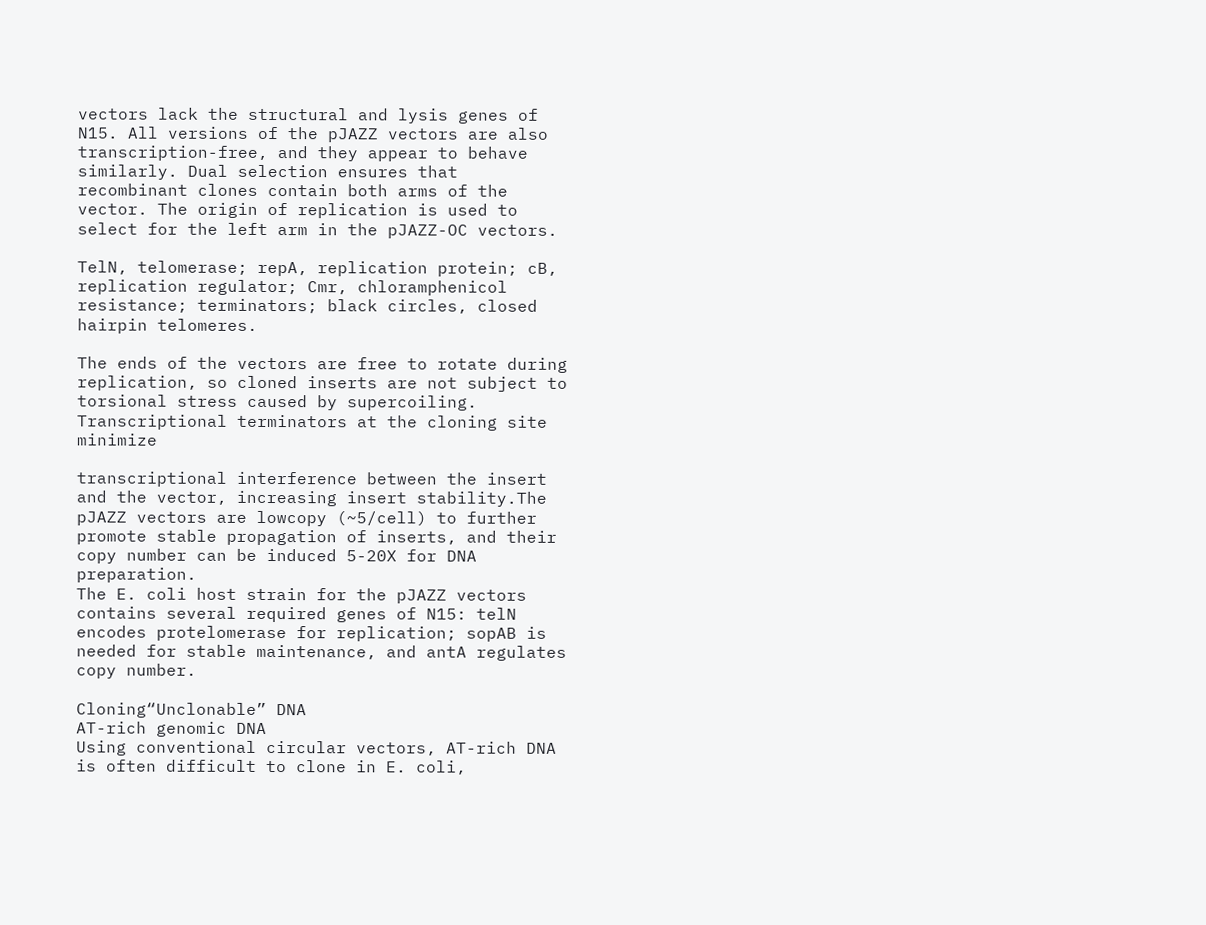vectors lack the structural and lysis genes of N15. All versions of the pJAZZ vectors are also transcription-free, and they appear to behave similarly. Dual selection ensures that recombinant clones contain both arms of the vector. The origin of replication is used to select for the left arm in the pJAZZ-OC vectors.

TelN, telomerase; repA, replication protein; cB, replication regulator; Cmr, chloramphenicol resistance; terminators; black circles, closed hairpin telomeres.

The ends of the vectors are free to rotate during replication, so cloned inserts are not subject to torsional stress caused by supercoiling. Transcriptional terminators at the cloning site minimize

transcriptional interference between the insert and the vector, increasing insert stability.The pJAZZ vectors are lowcopy (~5/cell) to further promote stable propagation of inserts, and their copy number can be induced 5-20X for DNA preparation.
The E. coli host strain for the pJAZZ vectors contains several required genes of N15: telN encodes protelomerase for replication; sopAB is needed for stable maintenance, and antA regulates copy number.

Cloning“Unclonable” DNA
AT-rich genomic DNA
Using conventional circular vectors, AT-rich DNA is often difficult to clone in E. coli,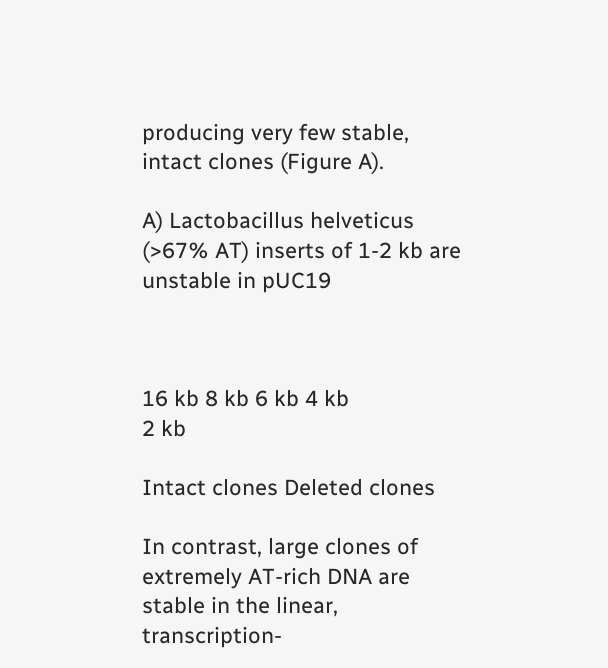producing very few stable, intact clones (Figure A).

A) Lactobacillus helveticus (>67% AT) inserts of 1-2 kb are unstable in pUC19



16 kb 8 kb 6 kb 4 kb
2 kb

Intact clones Deleted clones

In contrast, large clones of extremely AT-rich DNA are stable in the linear, transcription-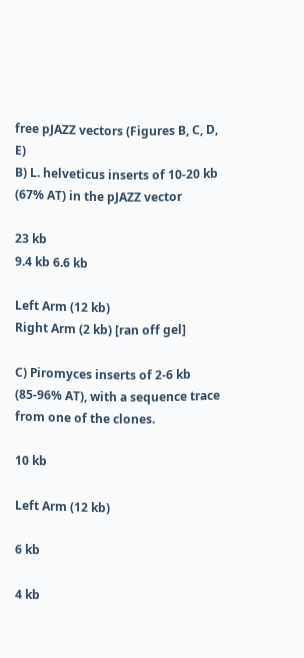free pJAZZ vectors (Figures B, C, D, E)
B) L. helveticus inserts of 10-20 kb (67% AT) in the pJAZZ vector

23 kb
9.4 kb 6.6 kb

Left Arm (12 kb)
Right Arm (2 kb) [ran off gel]

C) Piromyces inserts of 2-6 kb (85-96% AT), with a sequence trace from one of the clones.

10 kb

Left Arm (12 kb)

6 kb

4 kb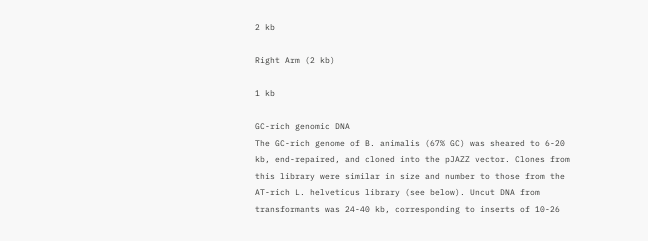2 kb

Right Arm (2 kb)

1 kb

GC-rich genomic DNA
The GC-rich genome of B. animalis (67% GC) was sheared to 6-20 kb, end-repaired, and cloned into the pJAZZ vector. Clones from this library were similar in size and number to those from the AT-rich L. helveticus library (see below). Uncut DNA from transformants was 24-40 kb, corresponding to inserts of 10-26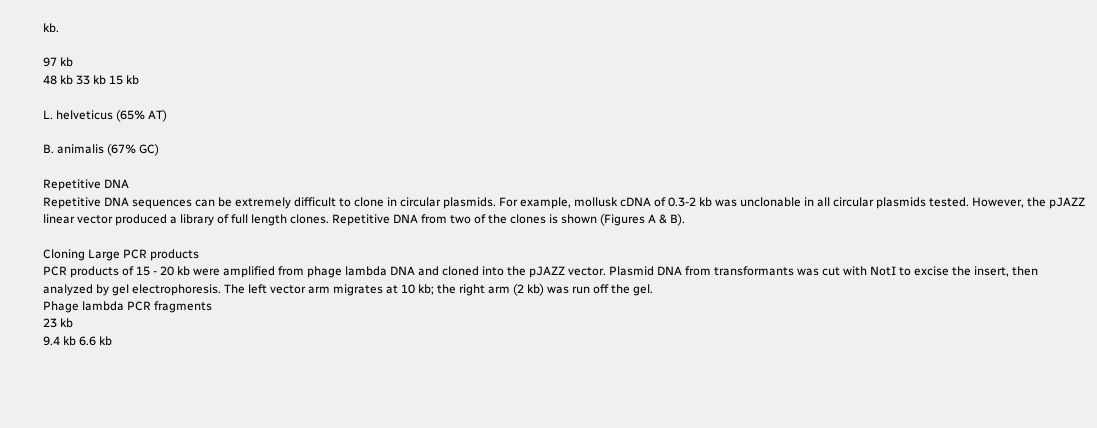kb.

97 kb
48 kb 33 kb 15 kb

L. helveticus (65% AT)

B. animalis (67% GC)

Repetitive DNA
Repetitive DNA sequences can be extremely difficult to clone in circular plasmids. For example, mollusk cDNA of 0.3-2 kb was unclonable in all circular plasmids tested. However, the pJAZZ linear vector produced a library of full length clones. Repetitive DNA from two of the clones is shown (Figures A & B).

Cloning Large PCR products
PCR products of 15 - 20 kb were amplified from phage lambda DNA and cloned into the pJAZZ vector. Plasmid DNA from transformants was cut with NotI to excise the insert, then analyzed by gel electrophoresis. The left vector arm migrates at 10 kb; the right arm (2 kb) was run off the gel.
Phage lambda PCR fragments
23 kb
9.4 kb 6.6 kb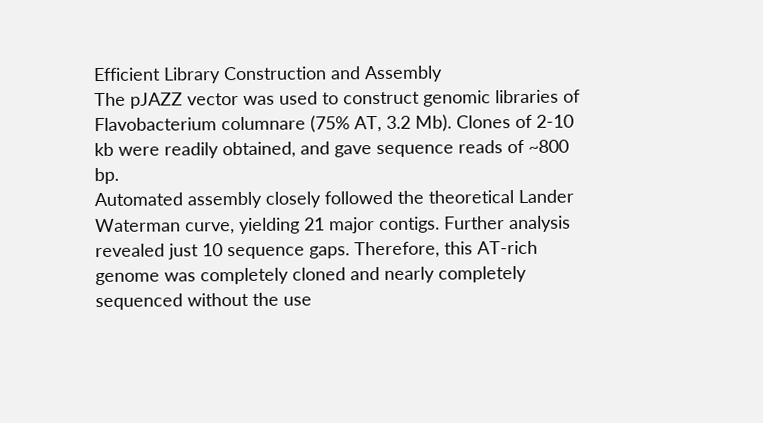Efficient Library Construction and Assembly
The pJAZZ vector was used to construct genomic libraries of Flavobacterium columnare (75% AT, 3.2 Mb). Clones of 2-10 kb were readily obtained, and gave sequence reads of ~800 bp.
Automated assembly closely followed the theoretical Lander Waterman curve, yielding 21 major contigs. Further analysis revealed just 10 sequence gaps. Therefore, this AT-rich genome was completely cloned and nearly completely sequenced without the use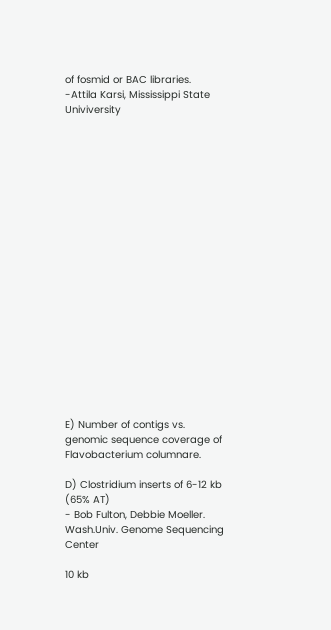of fosmid or BAC libraries.
-Attila Karsi, Mississippi State Univiversity




















E) Number of contigs vs. genomic sequence coverage of Flavobacterium columnare.

D) Clostridium inserts of 6-12 kb (65% AT)
- Bob Fulton, Debbie Moeller. Wash.Univ. Genome Sequencing Center

10 kb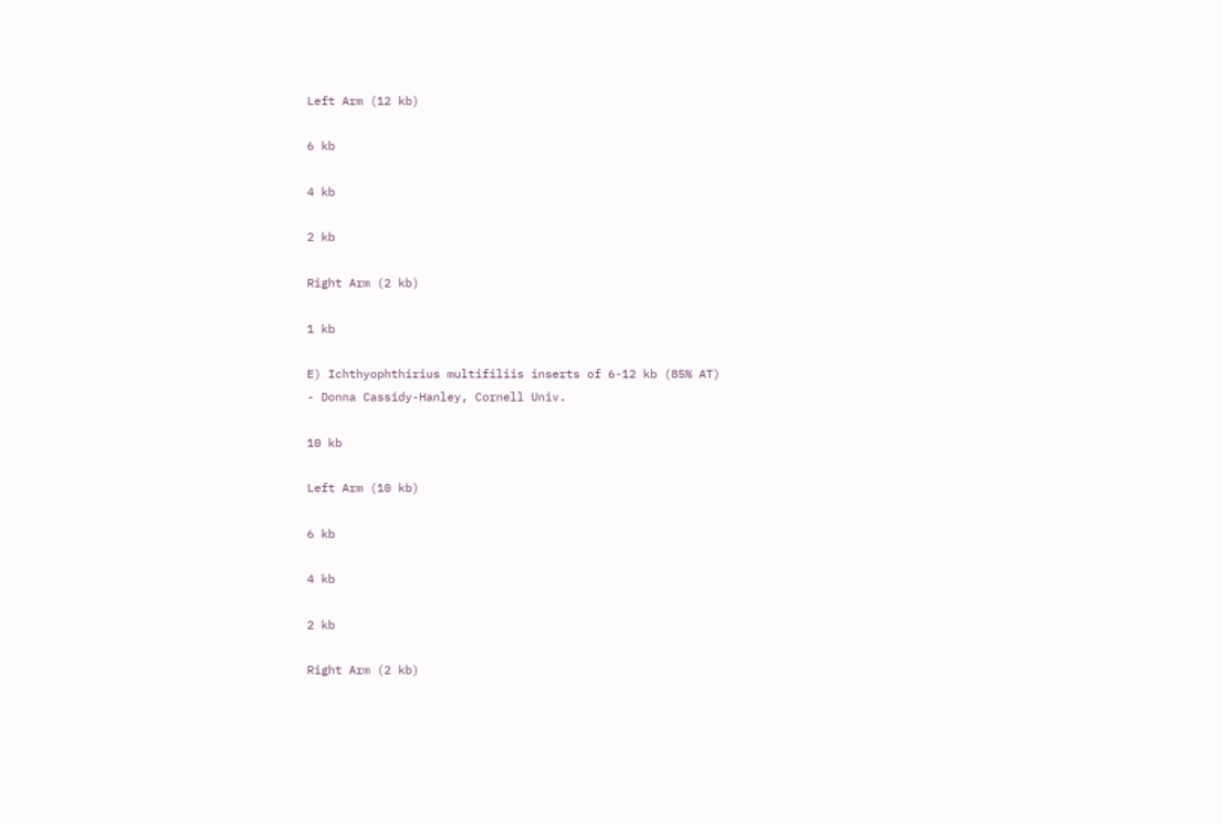Left Arm (12 kb)

6 kb

4 kb

2 kb

Right Arm (2 kb)

1 kb

E) Ichthyophthirius multifiliis inserts of 6-12 kb (85% AT)
- Donna Cassidy-Hanley, Cornell Univ.

10 kb

Left Arm (10 kb)

6 kb

4 kb

2 kb

Right Arm (2 kb)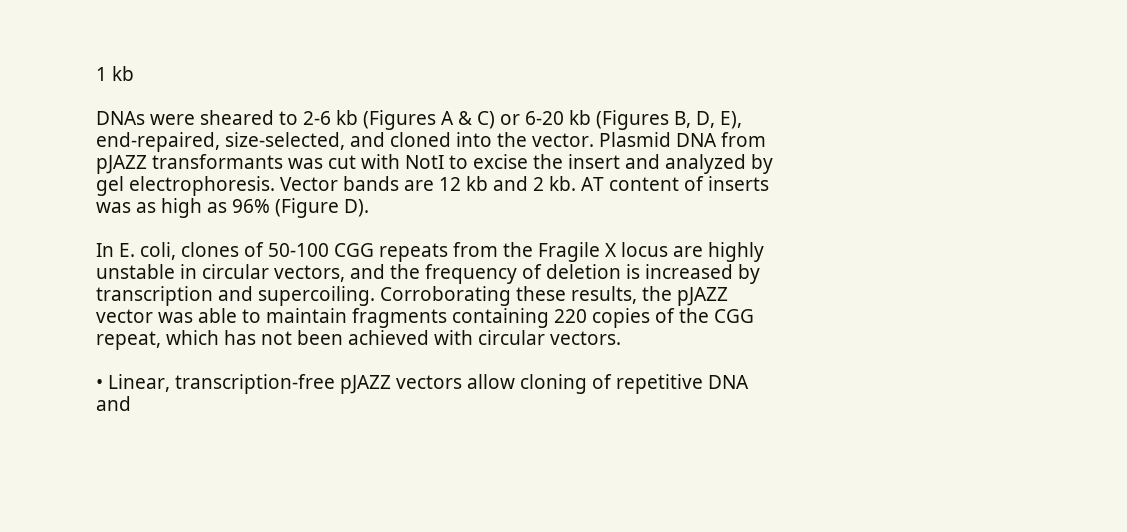1 kb

DNAs were sheared to 2-6 kb (Figures A & C) or 6-20 kb (Figures B, D, E), end-repaired, size-selected, and cloned into the vector. Plasmid DNA from pJAZZ transformants was cut with NotI to excise the insert and analyzed by gel electrophoresis. Vector bands are 12 kb and 2 kb. AT content of inserts was as high as 96% (Figure D).

In E. coli, clones of 50-100 CGG repeats from the Fragile X locus are highly unstable in circular vectors, and the frequency of deletion is increased by transcription and supercoiling. Corroborating these results, the pJAZZ vector was able to maintain fragments containing 220 copies of the CGG repeat, which has not been achieved with circular vectors.

• Linear, transcription-free pJAZZ vectors allow cloning of repetitive DNA and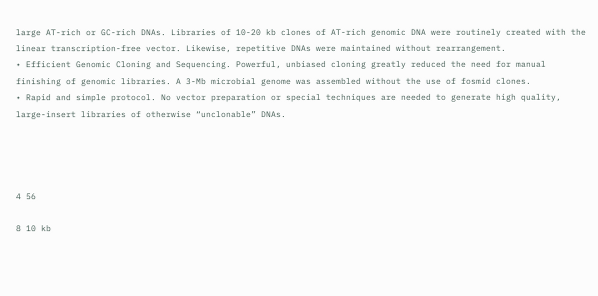large AT-rich or GC-rich DNAs. Libraries of 10-20 kb clones of AT-rich genomic DNA were routinely created with the linear transcription-free vector. Likewise, repetitive DNAs were maintained without rearrangement.
• Efficient Genomic Cloning and Sequencing. Powerful, unbiased cloning greatly reduced the need for manual finishing of genomic libraries. A 3-Mb microbial genome was assembled without the use of fosmid clones.
• Rapid and simple protocol. No vector preparation or special techniques are needed to generate high quality, large-insert libraries of otherwise “unclonable” DNAs.




4 56

8 10 kb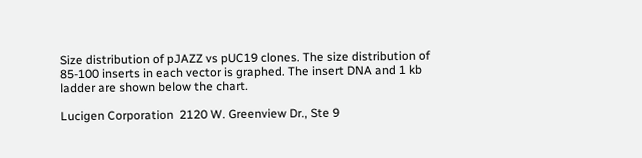Size distribution of pJAZZ vs pUC19 clones. The size distribution of 85-100 inserts in each vector is graphed. The insert DNA and 1 kb ladder are shown below the chart.

Lucigen Corporation  2120 W. Greenview Dr., Ste 9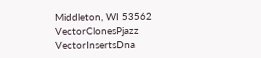Middleton, WI 53562
VectorClonesPjazz VectorInsertsDna